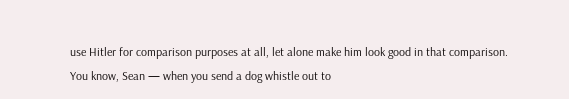use Hitler for comparison purposes at all, let alone make him look good in that comparison.
You know, Sean — when you send a dog whistle out to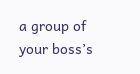a group of your boss’s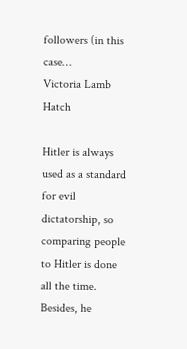followers (in this case…
Victoria Lamb Hatch

Hitler is always used as a standard for evil dictatorship, so comparing people to Hitler is done all the time. Besides, he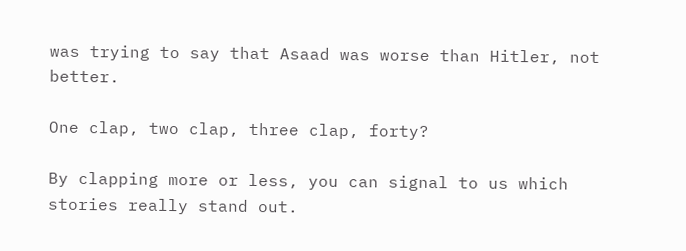was trying to say that Asaad was worse than Hitler, not better.

One clap, two clap, three clap, forty?

By clapping more or less, you can signal to us which stories really stand out.